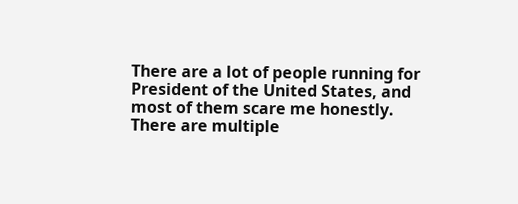There are a lot of people running for President of the United States, and most of them scare me honestly. There are multiple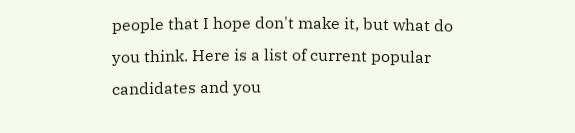people that I hope don't make it, but what do you think. Here is a list of current popular candidates and you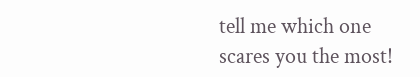tell me which one scares you the most!